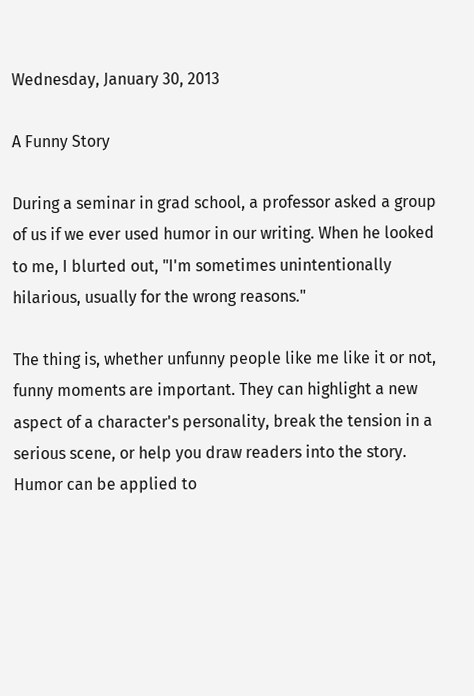Wednesday, January 30, 2013

A Funny Story

During a seminar in grad school, a professor asked a group of us if we ever used humor in our writing. When he looked to me, I blurted out, "I'm sometimes unintentionally hilarious, usually for the wrong reasons."

The thing is, whether unfunny people like me like it or not, funny moments are important. They can highlight a new aspect of a character's personality, break the tension in a serious scene, or help you draw readers into the story. Humor can be applied to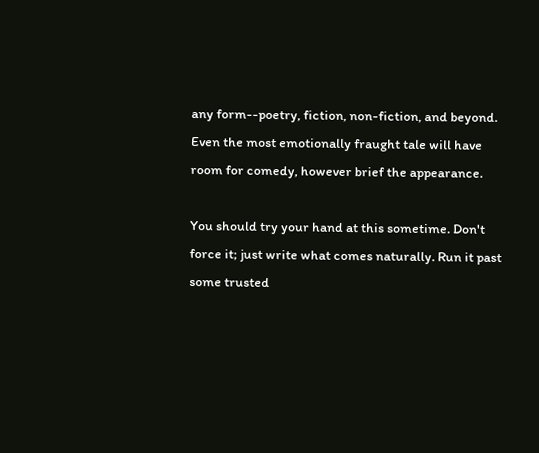any form--poetry, fiction, non-fiction, and beyond. Even the most emotionally fraught tale will have room for comedy, however brief the appearance.

You should try your hand at this sometime. Don't force it; just write what comes naturally. Run it past some trusted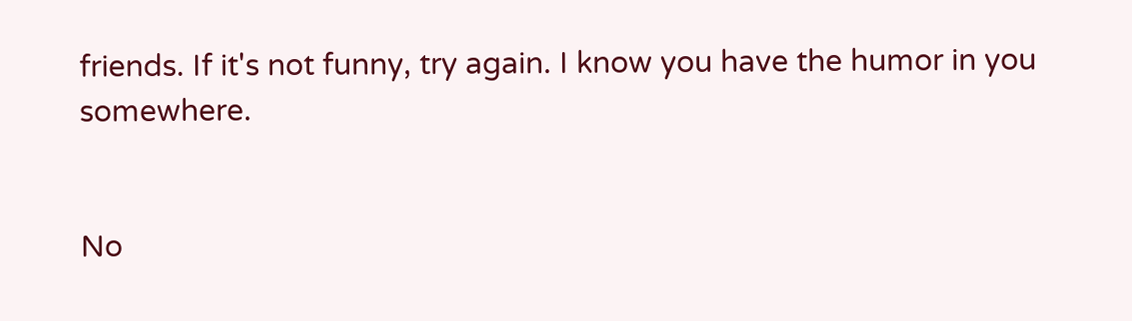friends. If it's not funny, try again. I know you have the humor in you somewhere.


No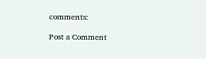comments:

Post a Comment